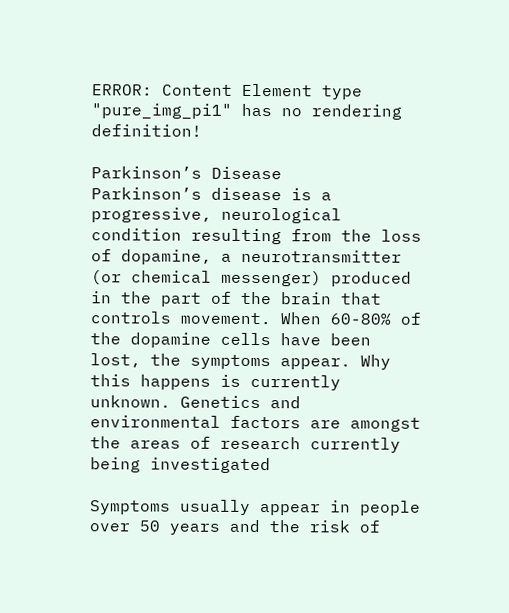ERROR: Content Element type "pure_img_pi1" has no rendering definition!

Parkinson’s Disease
Parkinson’s disease is a progressive, neurological condition resulting from the loss of dopamine, a neurotransmitter (or chemical messenger) produced in the part of the brain that controls movement. When 60-80% of the dopamine cells have been lost, the symptoms appear. Why this happens is currently unknown. Genetics and environmental factors are amongst the areas of research currently being investigated

Symptoms usually appear in people over 50 years and the risk of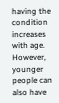having the condition increases with age. However, younger people can also have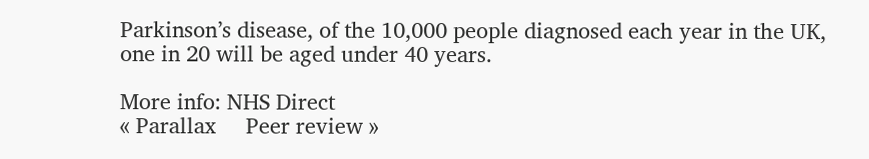Parkinson’s disease, of the 10,000 people diagnosed each year in the UK, one in 20 will be aged under 40 years.

More info: NHS Direct
« Parallax     Peer review »